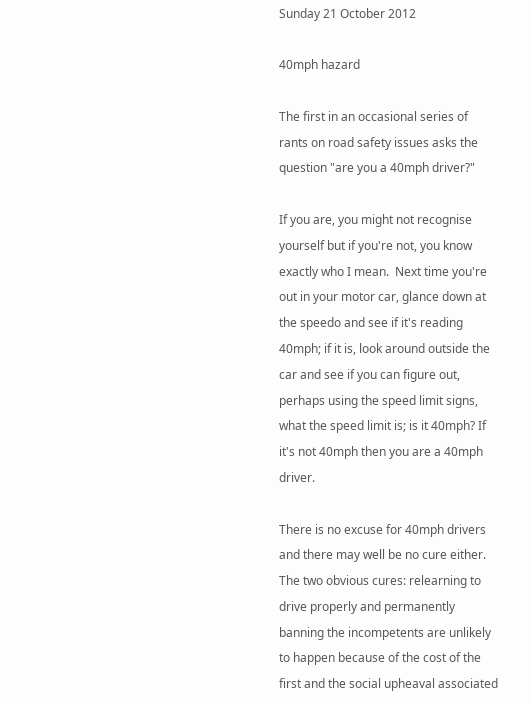Sunday 21 October 2012

40mph hazard

The first in an occasional series of rants on road safety issues asks the question "are you a 40mph driver?"

If you are, you might not recognise yourself but if you're not, you know exactly who I mean.  Next time you're out in your motor car, glance down at the speedo and see if it's reading 40mph; if it is, look around outside the car and see if you can figure out, perhaps using the speed limit signs, what the speed limit is; is it 40mph? If it's not 40mph then you are a 40mph driver.

There is no excuse for 40mph drivers and there may well be no cure either. The two obvious cures: relearning to drive properly and permanently banning the incompetents are unlikely to happen because of the cost of the first and the social upheaval associated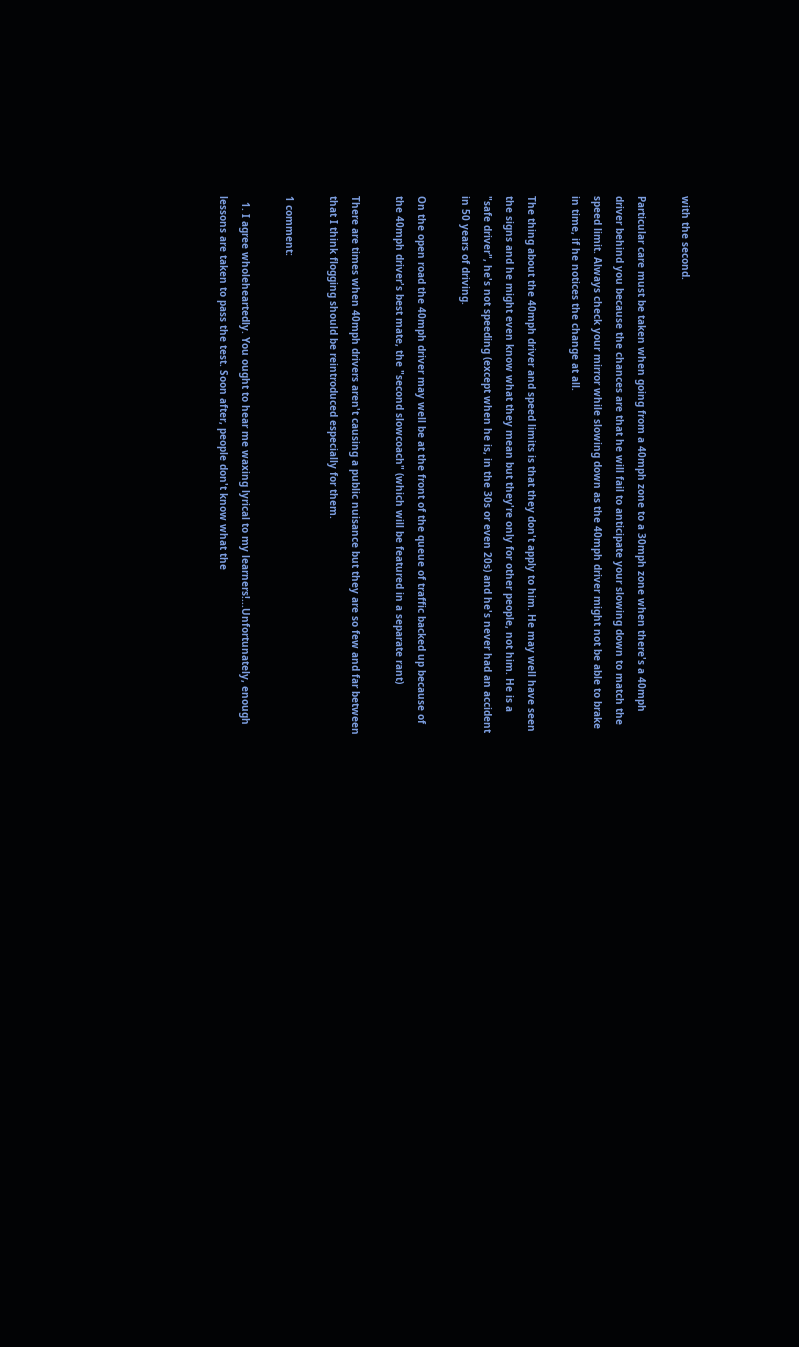with the second.

Particular care must be taken when going from a 40mph zone to a 30mph zone when there's a 40mph driver behind you because the chances are that he will fail to anticipate your slowing down to match the speed limit. Always check your mirror while slowing down as the 40mph driver might not be able to brake in time, if he notices the change at all.

The thing about the 40mph driver and speed limits is that they don't apply to him. He may well have seen the signs and he might even know what they mean but they're only for other people, not him. He is a "safe driver", he's not speeding (except when he is, in the 30s or even 20s) and he's never had an accident in 50 years of driving.

On the open road the 40mph driver may well be at the front of the queue of traffic backed up because of the 40mph driver's best mate, the "second slowcoach" (which will be featured in a separate rant)

There are times when 40mph drivers aren't causing a public nuisance but they are so few and far between that I think flogging should be reintroduced especially for them.

1 comment:

  1. I agree wholeheartedly. You ought to hear me waxing lyrical to my learners!...Unfortunately, enough lessons are taken to pass the test. Soon after, people don't know what the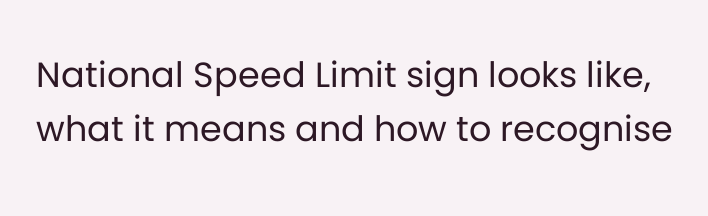National Speed Limit sign looks like, what it means and how to recognise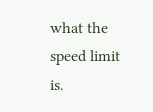what the speed limit is.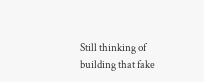Still thinking of building that fake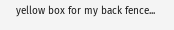yellow box for my back fence...